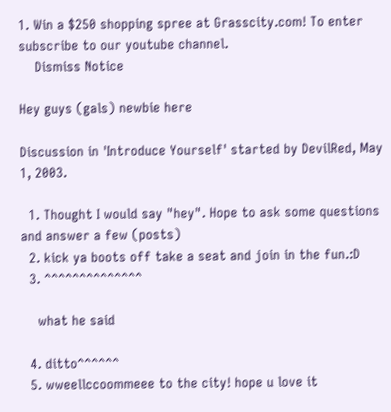1. Win a $250 shopping spree at Grasscity.com! To enter subscribe to our youtube channel.
    Dismiss Notice

Hey guys (gals) newbie here

Discussion in 'Introduce Yourself' started by DevilRed, May 1, 2003.

  1. Thought I would say "hey". Hope to ask some questions and answer a few (posts)
  2. kick ya boots off take a seat and join in the fun.:D
  3. ^^^^^^^^^^^^^^

    what he said

  4. ditto^^^^^^
  5. wweellccoommeee to the city! hope u love it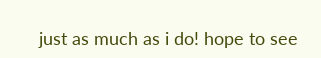just as much as i do! hope to see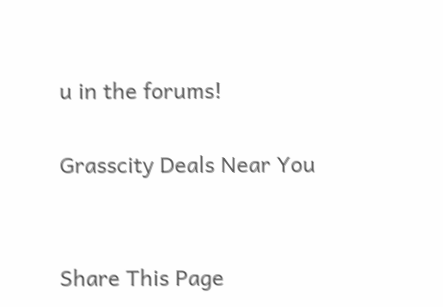u in the forums!

Grasscity Deals Near You


Share This Page